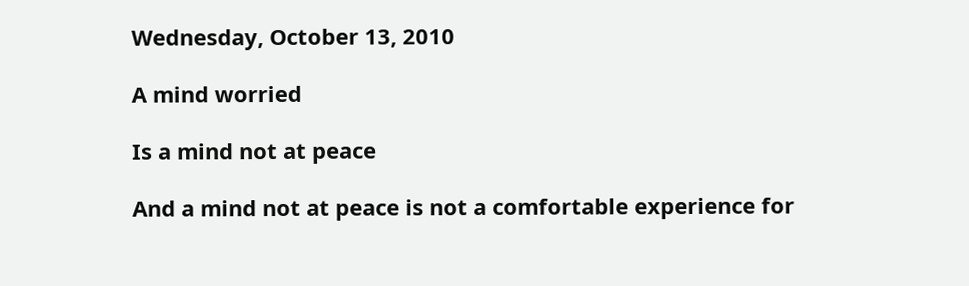Wednesday, October 13, 2010

A mind worried

Is a mind not at peace

And a mind not at peace is not a comfortable experience for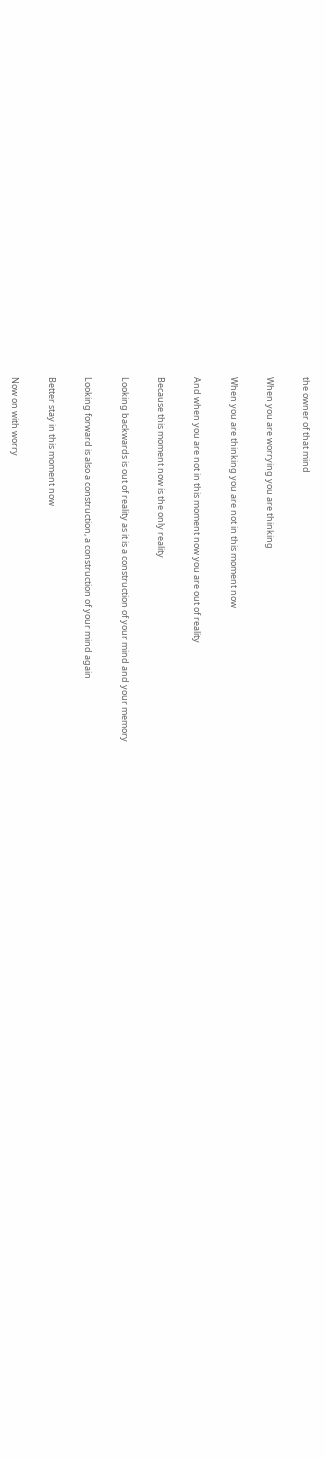the owner of that mind

When you are worrying you are thinking

When you are thinking you are not in this moment now

And when you are not in this moment now you are out of reality

Because this moment now is the only reality

Looking backwards is out of reality as it is a construction of your mind and your memory

Looking forward is also a construction, a construction of your mind again

Better stay in this moment now

Now on with worry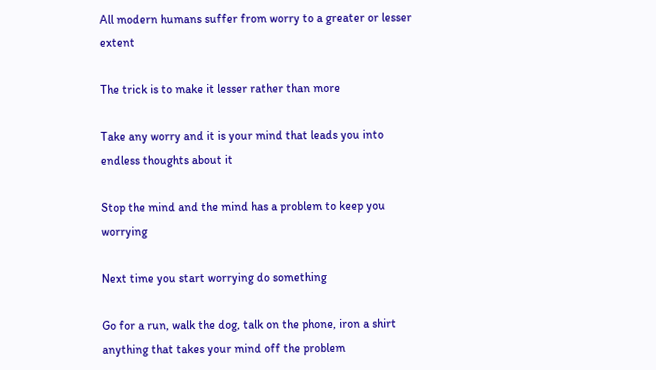All modern humans suffer from worry to a greater or lesser extent

The trick is to make it lesser rather than more

Take any worry and it is your mind that leads you into endless thoughts about it

Stop the mind and the mind has a problem to keep you worrying

Next time you start worrying do something

Go for a run, walk the dog, talk on the phone, iron a shirt anything that takes your mind off the problem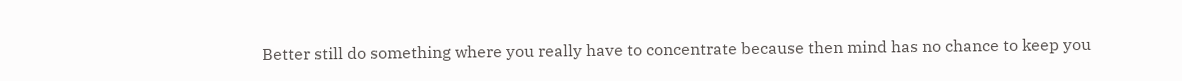Better still do something where you really have to concentrate because then mind has no chance to keep you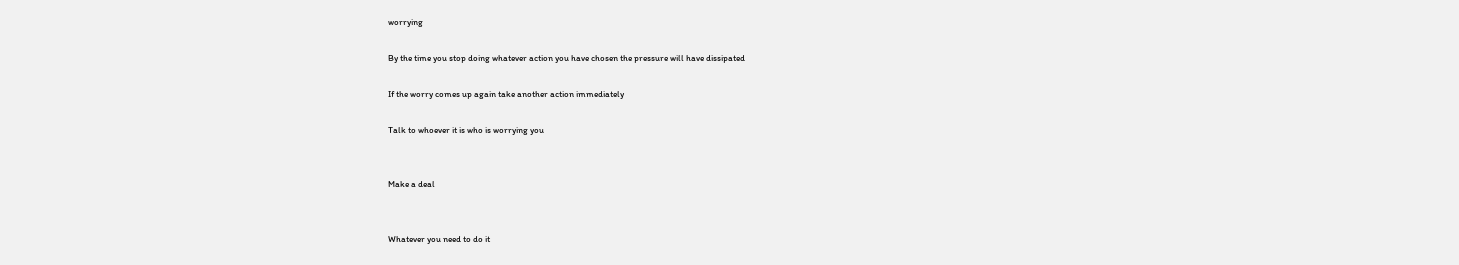worrying

By the time you stop doing whatever action you have chosen the pressure will have dissipated

If the worry comes up again take another action immediately

Talk to whoever it is who is worrying you


Make a deal


Whatever you need to do it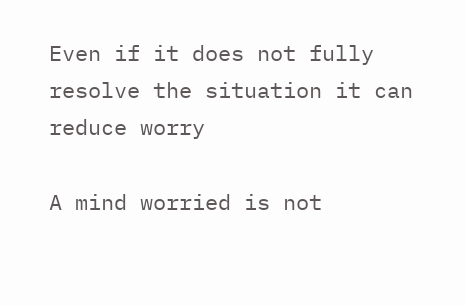Even if it does not fully resolve the situation it can reduce worry

A mind worried is not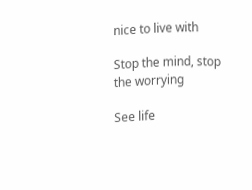nice to live with

Stop the mind, stop the worrying

See life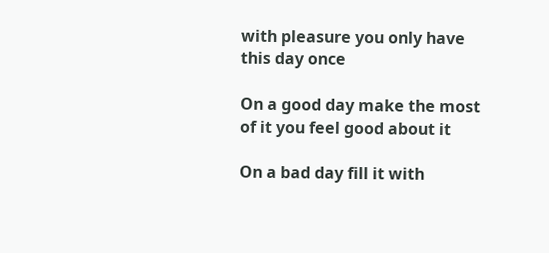with pleasure you only have this day once

On a good day make the most of it you feel good about it

On a bad day fill it with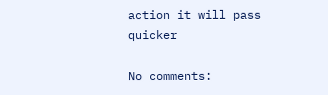action it will pass quicker

No comments: